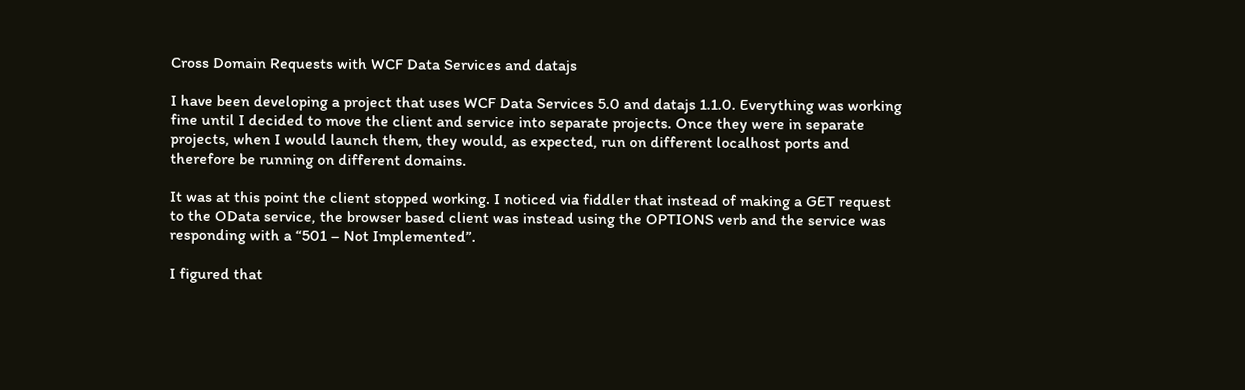Cross Domain Requests with WCF Data Services and datajs

I have been developing a project that uses WCF Data Services 5.0 and datajs 1.1.0. Everything was working fine until I decided to move the client and service into separate projects. Once they were in separate projects, when I would launch them, they would, as expected, run on different localhost ports and therefore be running on different domains.

It was at this point the client stopped working. I noticed via fiddler that instead of making a GET request to the OData service, the browser based client was instead using the OPTIONS verb and the service was responding with a “501 – Not Implemented”.

I figured that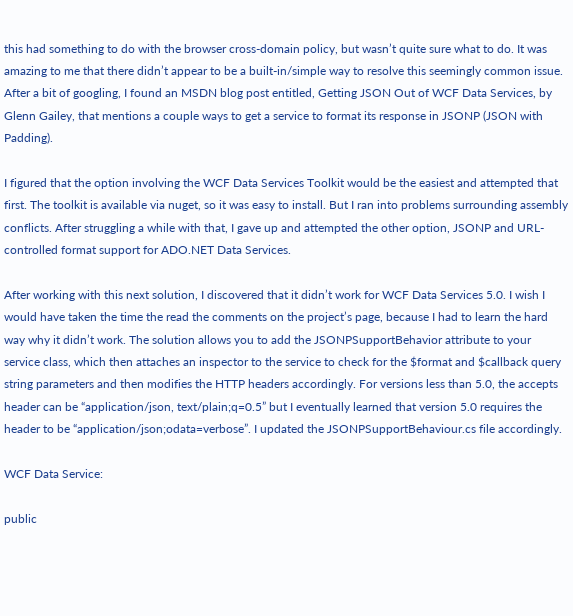this had something to do with the browser cross-domain policy, but wasn’t quite sure what to do. It was amazing to me that there didn’t appear to be a built-in/simple way to resolve this seemingly common issue. After a bit of googling, I found an MSDN blog post entitled, Getting JSON Out of WCF Data Services, by Glenn Gailey, that mentions a couple ways to get a service to format its response in JSONP (JSON with Padding).

I figured that the option involving the WCF Data Services Toolkit would be the easiest and attempted that first. The toolkit is available via nuget, so it was easy to install. But I ran into problems surrounding assembly conflicts. After struggling a while with that, I gave up and attempted the other option, JSONP and URL-controlled format support for ADO.NET Data Services.

After working with this next solution, I discovered that it didn’t work for WCF Data Services 5.0. I wish I would have taken the time the read the comments on the project’s page, because I had to learn the hard way why it didn’t work. The solution allows you to add the JSONPSupportBehavior attribute to your service class, which then attaches an inspector to the service to check for the $format and $callback query string parameters and then modifies the HTTP headers accordingly. For versions less than 5.0, the accepts header can be “application/json, text/plain;q=0.5” but I eventually learned that version 5.0 requires the header to be “application/json;odata=verbose”. I updated the JSONPSupportBehaviour.cs file accordingly.

WCF Data Service:

public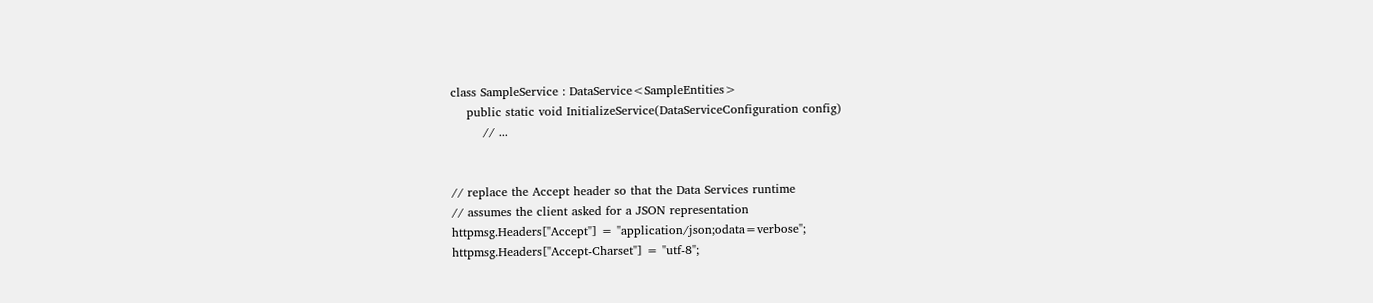class SampleService : DataService<SampleEntities>
    public static void InitializeService(DataServiceConfiguration config)
        // ...


// replace the Accept header so that the Data Services runtime
// assumes the client asked for a JSON representation
httpmsg.Headers["Accept"] = "application/json;odata=verbose";
httpmsg.Headers["Accept-Charset"] = "utf-8";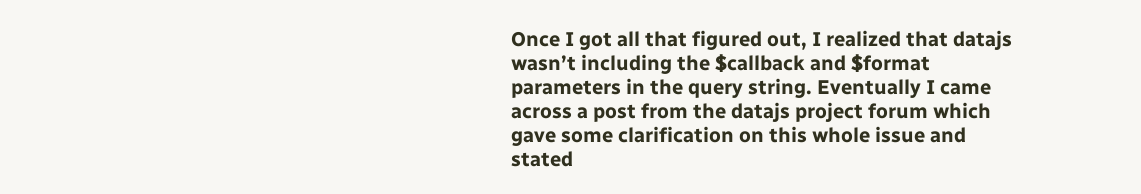Once I got all that figured out, I realized that datajs wasn’t including the $callback and $format parameters in the query string. Eventually I came across a post from the datajs project forum which gave some clarification on this whole issue and stated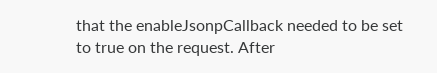that the enableJsonpCallback needed to be set to true on the request. After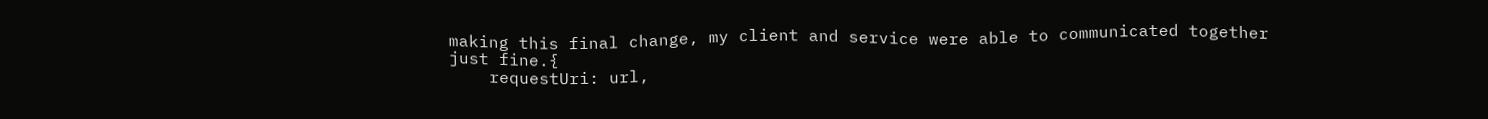making this final change, my client and service were able to communicated together just fine.{
    requestUri: url,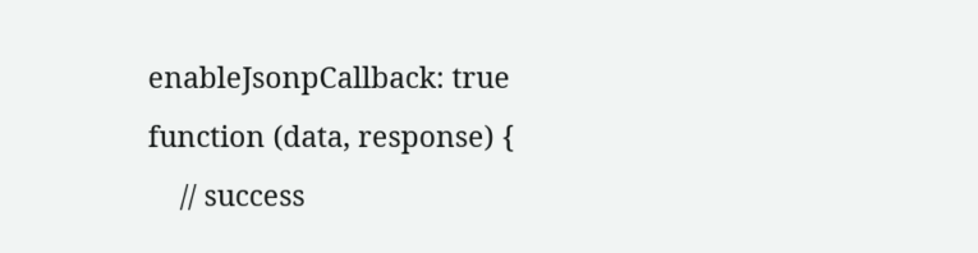enableJsonpCallback: true
function (data, response) {
    // success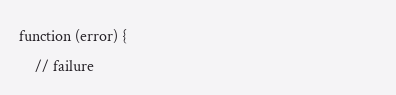function (error) {
    // failure